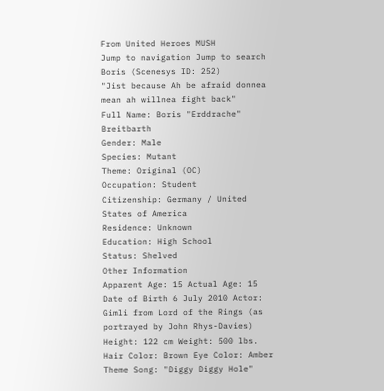From United Heroes MUSH
Jump to navigation Jump to search
Boris (Scenesys ID: 252)
"Jist because Ah be afraid donnea mean ah willnea fight back"
Full Name: Boris "Erddrache" Breitbarth
Gender: Male
Species: Mutant
Theme: Original (OC)
Occupation: Student
Citizenship: Germany / United States of America
Residence: Unknown
Education: High School
Status: Shelved
Other Information
Apparent Age: 15 Actual Age: 15
Date of Birth 6 July 2010 Actor: Gimli from Lord of the Rings (as portrayed by John Rhys-Davies)
Height: 122 cm Weight: 500 lbs.
Hair Color: Brown Eye Color: Amber
Theme Song: "Diggy Diggy Hole"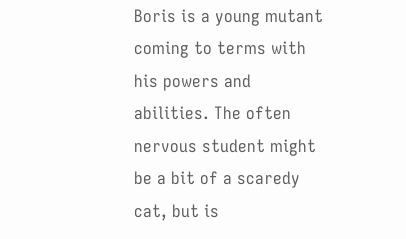Boris is a young mutant coming to terms with his powers and abilities. The often nervous student might be a bit of a scaredy cat, but is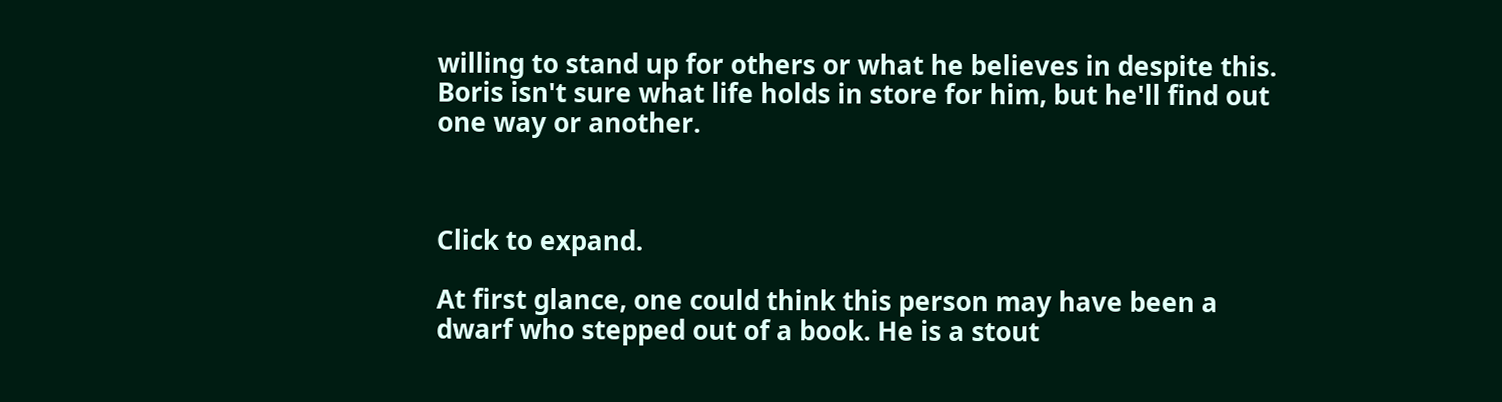willing to stand up for others or what he believes in despite this. Boris isn't sure what life holds in store for him, but he'll find out one way or another.



Click to expand.

At first glance, one could think this person may have been a dwarf who stepped out of a book. He is a stout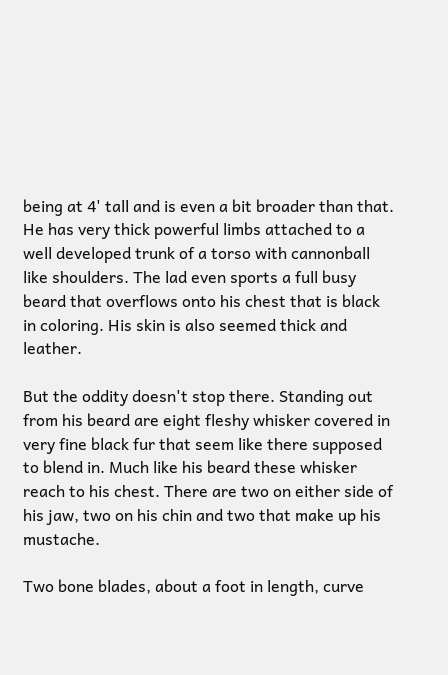being at 4' tall and is even a bit broader than that. He has very thick powerful limbs attached to a well developed trunk of a torso with cannonball like shoulders. The lad even sports a full busy beard that overflows onto his chest that is black in coloring. His skin is also seemed thick and leather.

But the oddity doesn't stop there. Standing out from his beard are eight fleshy whisker covered in very fine black fur that seem like there supposed to blend in. Much like his beard these whisker reach to his chest. There are two on either side of his jaw, two on his chin and two that make up his mustache.

Two bone blades, about a foot in length, curve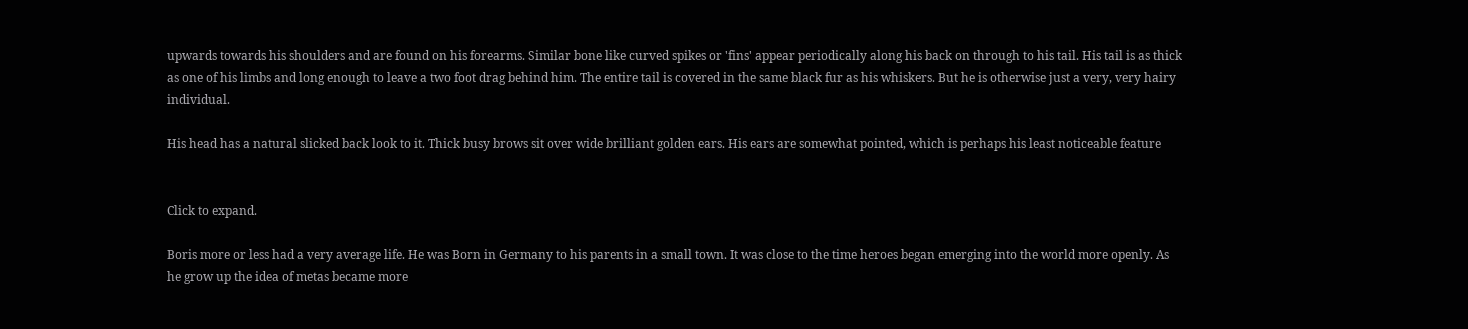upwards towards his shoulders and are found on his forearms. Similar bone like curved spikes or 'fins' appear periodically along his back on through to his tail. His tail is as thick as one of his limbs and long enough to leave a two foot drag behind him. The entire tail is covered in the same black fur as his whiskers. But he is otherwise just a very, very hairy individual.

His head has a natural slicked back look to it. Thick busy brows sit over wide brilliant golden ears. His ears are somewhat pointed, which is perhaps his least noticeable feature


Click to expand.

Boris more or less had a very average life. He was Born in Germany to his parents in a small town. It was close to the time heroes began emerging into the world more openly. As he grow up the idea of metas became more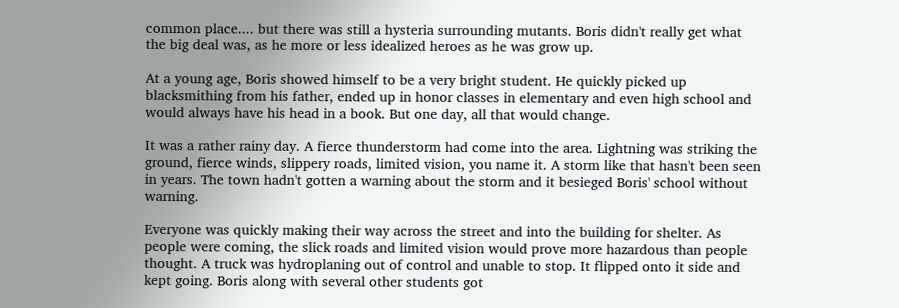common place.... but there was still a hysteria surrounding mutants. Boris didn't really get what the big deal was, as he more or less idealized heroes as he was grow up.

At a young age, Boris showed himself to be a very bright student. He quickly picked up blacksmithing from his father, ended up in honor classes in elementary and even high school and would always have his head in a book. But one day, all that would change.

It was a rather rainy day. A fierce thunderstorm had come into the area. Lightning was striking the ground, fierce winds, slippery roads, limited vision, you name it. A storm like that hasn't been seen in years. The town hadn't gotten a warning about the storm and it besieged Boris' school without warning.

Everyone was quickly making their way across the street and into the building for shelter. As people were coming, the slick roads and limited vision would prove more hazardous than people thought. A truck was hydroplaning out of control and unable to stop. It flipped onto it side and kept going. Boris along with several other students got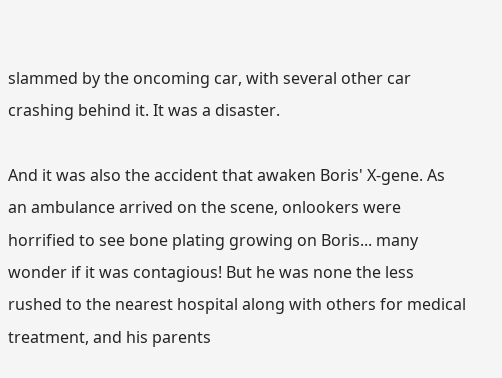slammed by the oncoming car, with several other car crashing behind it. It was a disaster.

And it was also the accident that awaken Boris' X-gene. As an ambulance arrived on the scene, onlookers were horrified to see bone plating growing on Boris... many wonder if it was contagious! But he was none the less rushed to the nearest hospital along with others for medical treatment, and his parents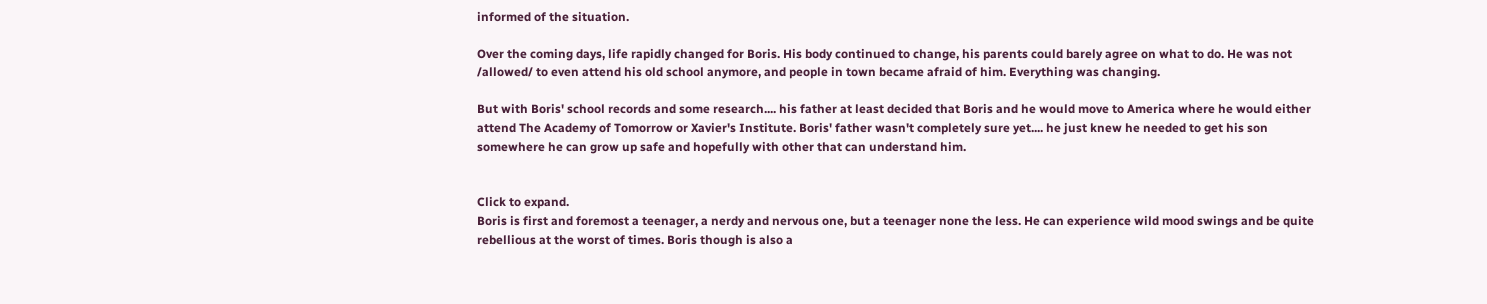informed of the situation.

Over the coming days, life rapidly changed for Boris. His body continued to change, his parents could barely agree on what to do. He was not /allowed/ to even attend his old school anymore, and people in town became afraid of him. Everything was changing.

But with Boris' school records and some research.... his father at least decided that Boris and he would move to America where he would either attend The Academy of Tomorrow or Xavier's Institute. Boris' father wasn't completely sure yet.... he just knew he needed to get his son somewhere he can grow up safe and hopefully with other that can understand him.


Click to expand.
Boris is first and foremost a teenager, a nerdy and nervous one, but a teenager none the less. He can experience wild mood swings and be quite rebellious at the worst of times. Boris though is also a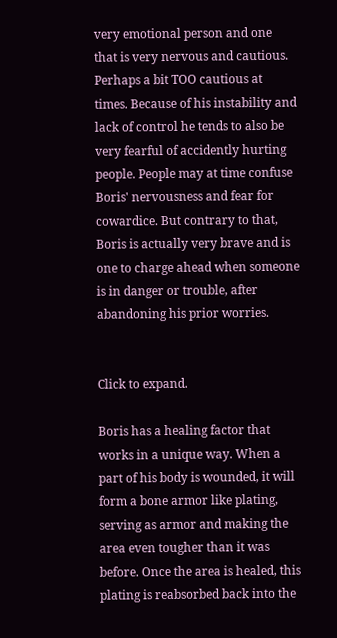very emotional person and one that is very nervous and cautious. Perhaps a bit TOO cautious at times. Because of his instability and lack of control he tends to also be very fearful of accidently hurting people. People may at time confuse Boris' nervousness and fear for cowardice. But contrary to that, Boris is actually very brave and is one to charge ahead when someone is in danger or trouble, after abandoning his prior worries.


Click to expand.

Boris has a healing factor that works in a unique way. When a part of his body is wounded, it will form a bone armor like plating, serving as armor and making the area even tougher than it was before. Once the area is healed, this plating is reabsorbed back into the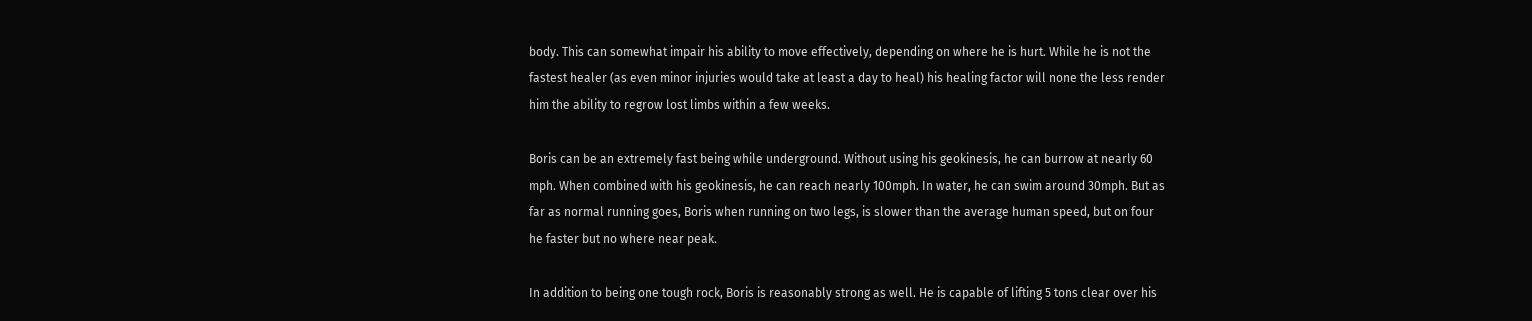body. This can somewhat impair his ability to move effectively, depending on where he is hurt. While he is not the fastest healer (as even minor injuries would take at least a day to heal) his healing factor will none the less render him the ability to regrow lost limbs within a few weeks.

Boris can be an extremely fast being while underground. Without using his geokinesis, he can burrow at nearly 60 mph. When combined with his geokinesis, he can reach nearly 100mph. In water, he can swim around 30mph. But as far as normal running goes, Boris when running on two legs, is slower than the average human speed, but on four he faster but no where near peak.

In addition to being one tough rock, Boris is reasonably strong as well. He is capable of lifting 5 tons clear over his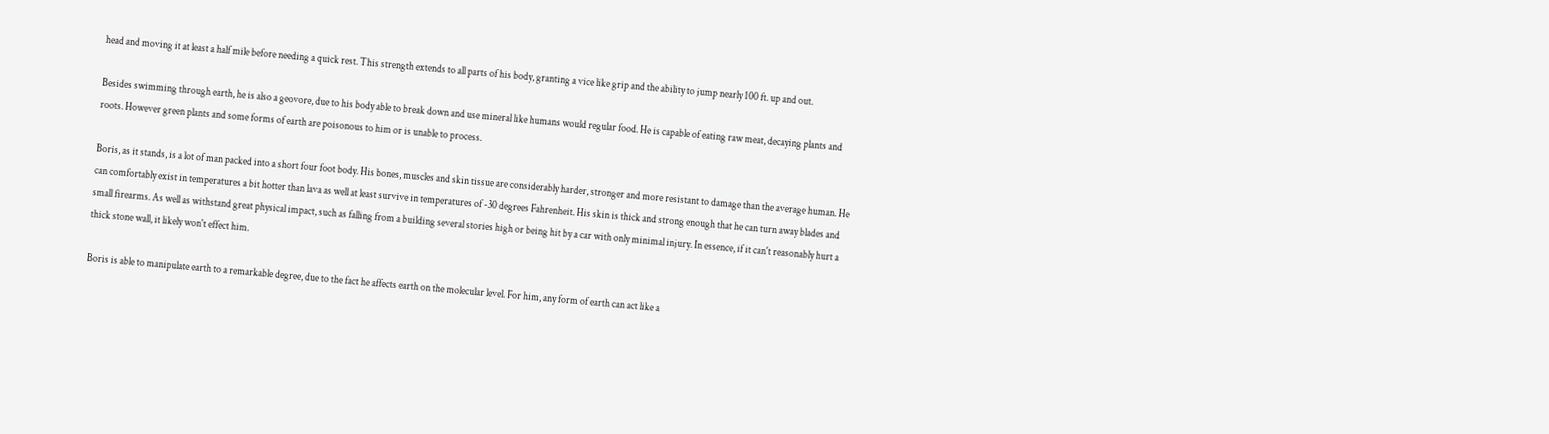head and moving it at least a half mile before needing a quick rest. This strength extends to all parts of his body, granting a vice like grip and the ability to jump nearly 100 ft. up and out.

Besides swimming through earth, he is also a geovore, due to his body able to break down and use mineral like humans would regular food. He is capable of eating raw meat, decaying plants and roots. However green plants and some forms of earth are poisonous to him or is unable to process.

Boris, as it stands, is a lot of man packed into a short four foot body. His bones, muscles and skin tissue are considerably harder, stronger and more resistant to damage than the average human. He can comfortably exist in temperatures a bit hotter than lava as well at least survive in temperatures of -30 degrees Fahrenheit. His skin is thick and strong enough that he can turn away blades and small firearms. As well as withstand great physical impact, such as falling from a building several stories high or being hit by a car with only minimal injury. In essence, if it can't reasonably hurt a thick stone wall, it likely won't effect him.

Boris is able to manipulate earth to a remarkable degree, due to the fact he affects earth on the molecular level. For him, any form of earth can act like a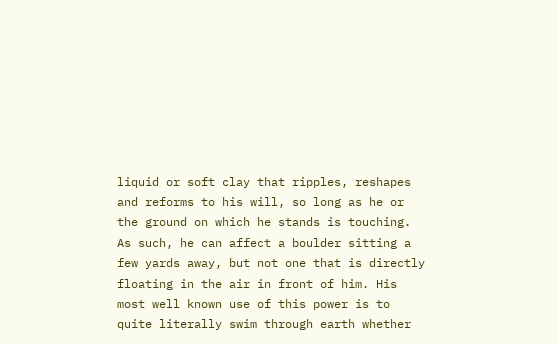liquid or soft clay that ripples, reshapes and reforms to his will, so long as he or the ground on which he stands is touching. As such, he can affect a boulder sitting a few yards away, but not one that is directly floating in the air in front of him. His most well known use of this power is to quite literally swim through earth whether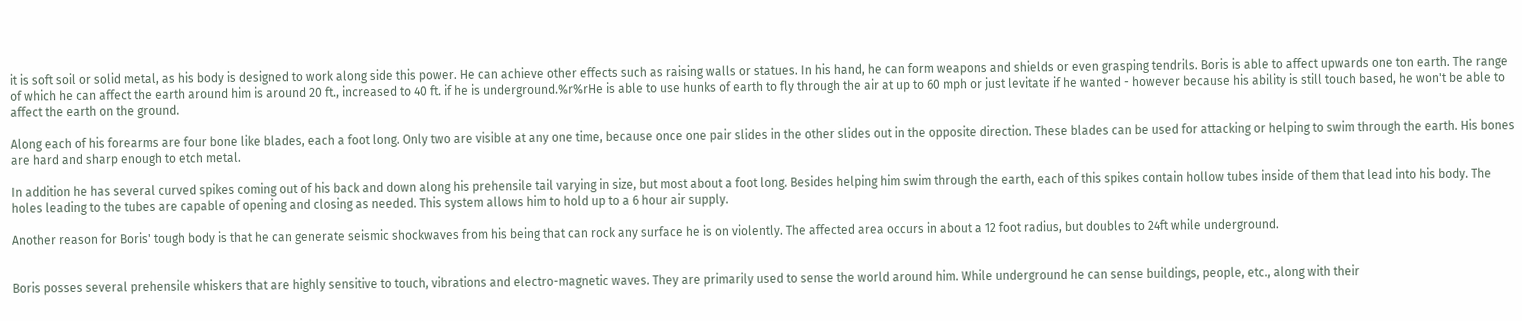it is soft soil or solid metal, as his body is designed to work along side this power. He can achieve other effects such as raising walls or statues. In his hand, he can form weapons and shields or even grasping tendrils. Boris is able to affect upwards one ton earth. The range of which he can affect the earth around him is around 20 ft., increased to 40 ft. if he is underground.%r%rHe is able to use hunks of earth to fly through the air at up to 60 mph or just levitate if he wanted - however because his ability is still touch based, he won't be able to affect the earth on the ground.

Along each of his forearms are four bone like blades, each a foot long. Only two are visible at any one time, because once one pair slides in the other slides out in the opposite direction. These blades can be used for attacking or helping to swim through the earth. His bones are hard and sharp enough to etch metal.

In addition he has several curved spikes coming out of his back and down along his prehensile tail varying in size, but most about a foot long. Besides helping him swim through the earth, each of this spikes contain hollow tubes inside of them that lead into his body. The holes leading to the tubes are capable of opening and closing as needed. This system allows him to hold up to a 6 hour air supply.

Another reason for Boris' tough body is that he can generate seismic shockwaves from his being that can rock any surface he is on violently. The affected area occurs in about a 12 foot radius, but doubles to 24ft while underground.


Boris posses several prehensile whiskers that are highly sensitive to touch, vibrations and electro-magnetic waves. They are primarily used to sense the world around him. While underground he can sense buildings, people, etc., along with their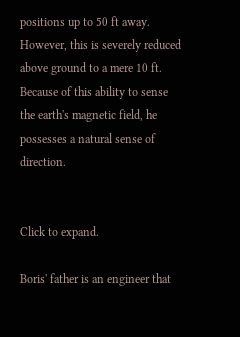positions up to 50 ft away. However, this is severely reduced above ground to a mere 10 ft. Because of this ability to sense the earth's magnetic field, he possesses a natural sense of direction.


Click to expand.

Boris' father is an engineer that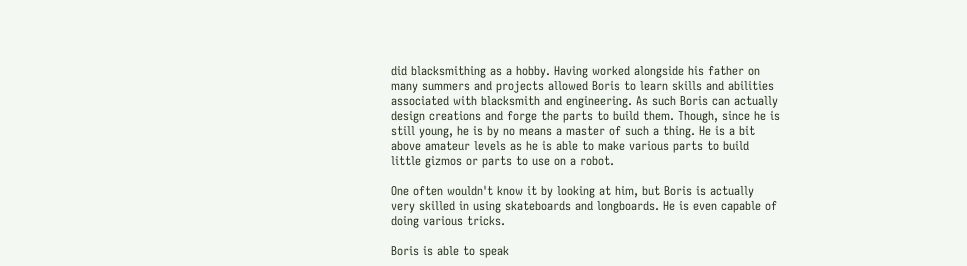did blacksmithing as a hobby. Having worked alongside his father on many summers and projects allowed Boris to learn skills and abilities associated with blacksmith and engineering. As such Boris can actually design creations and forge the parts to build them. Though, since he is still young, he is by no means a master of such a thing. He is a bit above amateur levels as he is able to make various parts to build little gizmos or parts to use on a robot.

One often wouldn't know it by looking at him, but Boris is actually very skilled in using skateboards and longboards. He is even capable of doing various tricks.

Boris is able to speak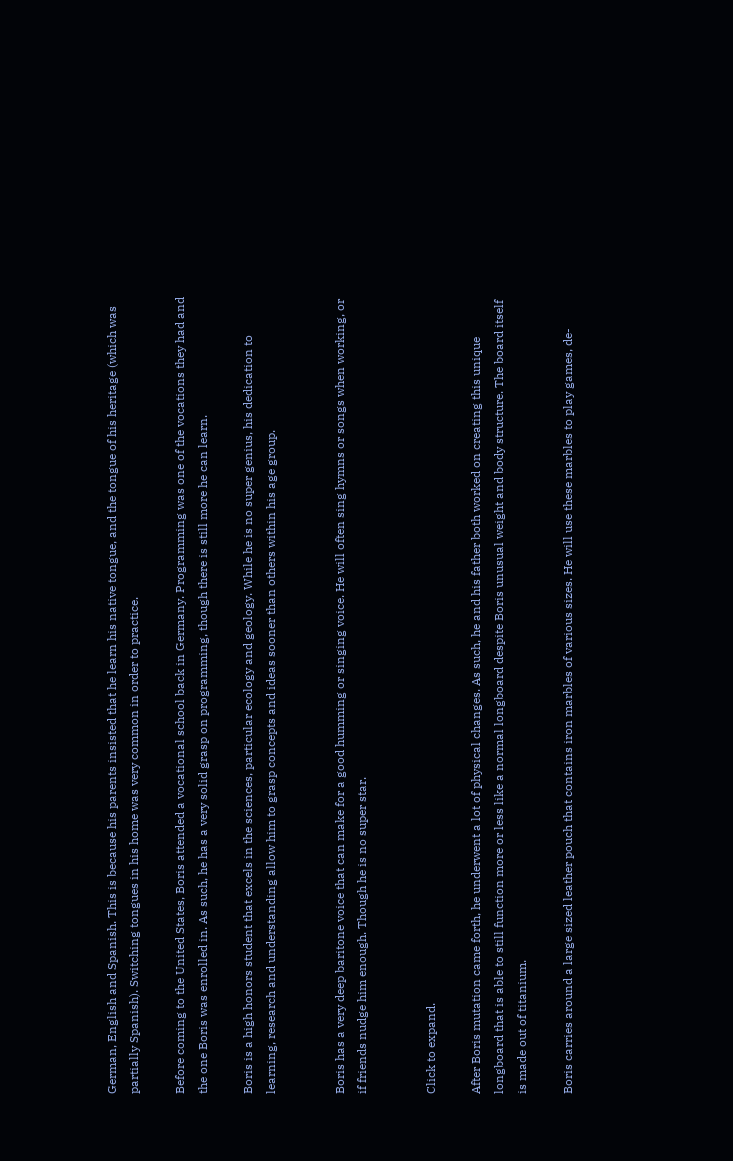German, English and Spanish. This is because his parents insisted that he learn his native tongue, and the tongue of his heritage (which was partially Spanish). Switching tongues in his home was very common in order to practice.

Before coming to the United States, Boris attended a vocational school back in Germany. Programming was one of the vocations they had and the one Boris was enrolled in. As such, he has a very solid grasp on programming, though there is still more he can learn.

Boris is a high honors student that excels in the sciences, particular ecology and geology. While he is no super genius, his dedication to learning, research and understanding allow him to grasp concepts and ideas sooner than others within his age group.


Boris has a very deep baritone voice that can make for a good humming or singing voice. He will often sing hymns or songs when working, or if friends nudge him enough. Though he is no super star.


Click to expand.

After Boris mutation came forth, he underwent a lot of physical changes. As such, he and his father both worked on creating this unique longboard that is able to still function more or less like a normal longboard despite Boris unusual weight and body structure. The board itself is made out of titanium.

Boris carries around a large sized leather pouch that contains iron marbles of various sizes. He will use these marbles to play games, de-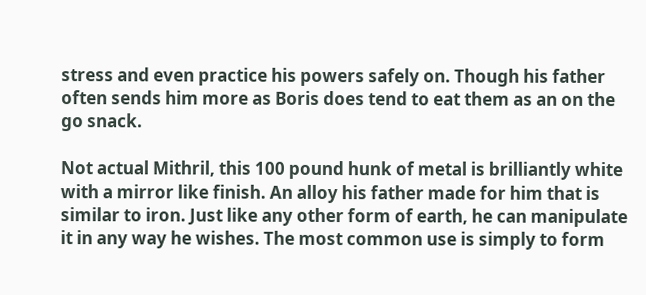stress and even practice his powers safely on. Though his father often sends him more as Boris does tend to eat them as an on the go snack.

Not actual Mithril, this 100 pound hunk of metal is brilliantly white with a mirror like finish. An alloy his father made for him that is similar to iron. Just like any other form of earth, he can manipulate it in any way he wishes. The most common use is simply to form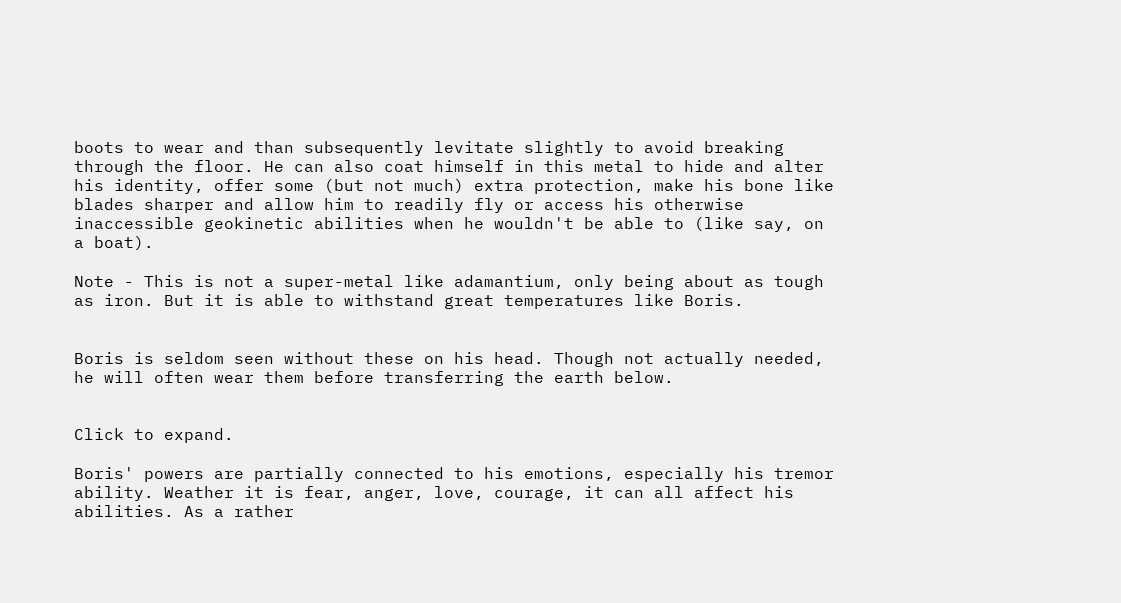boots to wear and than subsequently levitate slightly to avoid breaking through the floor. He can also coat himself in this metal to hide and alter his identity, offer some (but not much) extra protection, make his bone like blades sharper and allow him to readily fly or access his otherwise inaccessible geokinetic abilities when he wouldn't be able to (like say, on a boat).

Note - This is not a super-metal like adamantium, only being about as tough as iron. But it is able to withstand great temperatures like Boris.


Boris is seldom seen without these on his head. Though not actually needed, he will often wear them before transferring the earth below.


Click to expand.

Boris' powers are partially connected to his emotions, especially his tremor ability. Weather it is fear, anger, love, courage, it can all affect his abilities. As a rather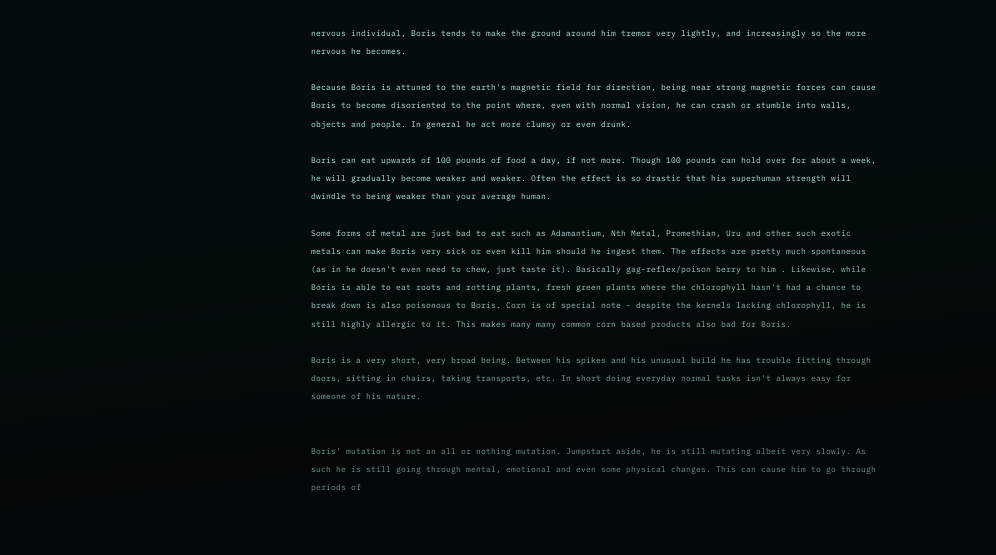nervous individual, Boris tends to make the ground around him tremor very lightly, and increasingly so the more nervous he becomes.

Because Boris is attuned to the earth's magnetic field for direction, being near strong magnetic forces can cause Boris to become disoriented to the point where, even with normal vision, he can crash or stumble into walls, objects and people. In general he act more clumsy or even drunk.

Boris can eat upwards of 100 pounds of food a day, if not more. Though 100 pounds can hold over for about a week, he will gradually become weaker and weaker. Often the effect is so drastic that his superhuman strength will dwindle to being weaker than your average human.

Some forms of metal are just bad to eat such as Adamantium, Nth Metal, Promethian, Uru and other such exotic metals can make Boris very sick or even kill him should he ingest them. The effects are pretty much spontaneous (as in he doesn't even need to chew, just taste it). Basically gag-reflex/poison berry to him . Likewise, while Boris is able to eat roots and rotting plants, fresh green plants where the chlorophyll hasn't had a chance to break down is also poisonous to Boris. Corn is of special note - despite the kernels lacking chlorophyll, he is still highly allergic to it. This makes many many common corn based products also bad for Boris.

Boris is a very short, very broad being. Between his spikes and his unusual build he has trouble fitting through doors, sitting in chairs, taking transports, etc. In short doing everyday normal tasks isn't always easy for someone of his nature.


Boris' mutation is not an all or nothing mutation. Jumpstart aside, he is still mutating albeit very slowly. As such he is still going through mental, emotional and even some physical changes. This can cause him to go through periods of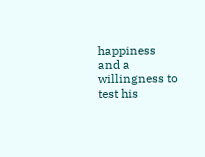happiness and a willingness to test his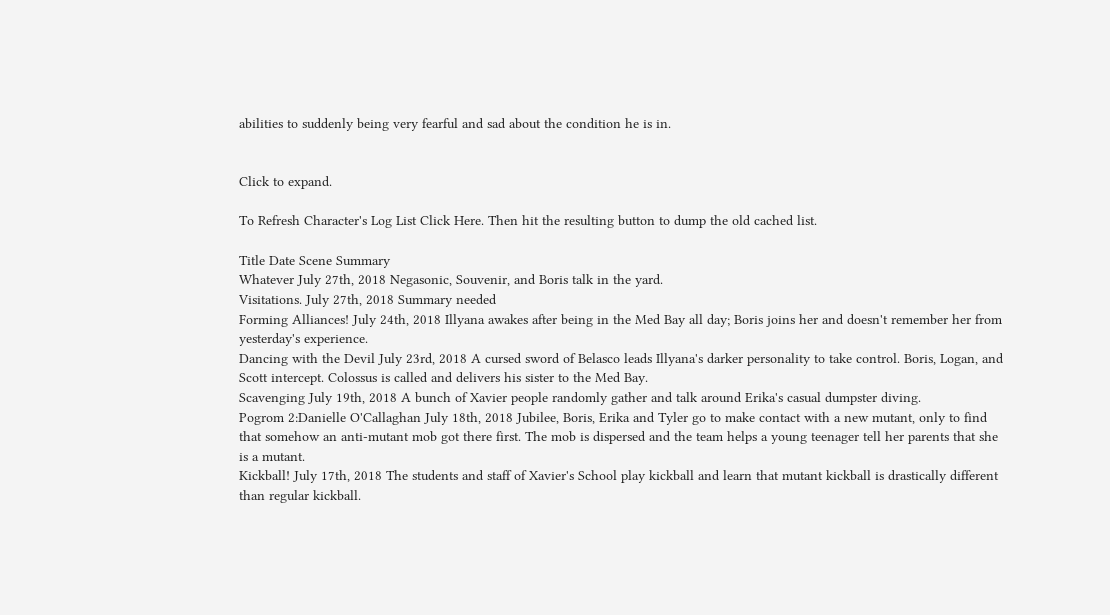abilities to suddenly being very fearful and sad about the condition he is in.


Click to expand.

To Refresh Character's Log List Click Here. Then hit the resulting button to dump the old cached list.

Title Date Scene Summary
Whatever July 27th, 2018 Negasonic, Souvenir, and Boris talk in the yard.
Visitations. July 27th, 2018 Summary needed
Forming Alliances! July 24th, 2018 Illyana awakes after being in the Med Bay all day; Boris joins her and doesn't remember her from yesterday's experience.
Dancing with the Devil July 23rd, 2018 A cursed sword of Belasco leads Illyana's darker personality to take control. Boris, Logan, and Scott intercept. Colossus is called and delivers his sister to the Med Bay.
Scavenging July 19th, 2018 A bunch of Xavier people randomly gather and talk around Erika's casual dumpster diving.
Pogrom 2:Danielle O'Callaghan July 18th, 2018 Jubilee, Boris, Erika and Tyler go to make contact with a new mutant, only to find that somehow an anti-mutant mob got there first. The mob is dispersed and the team helps a young teenager tell her parents that she is a mutant.
Kickball! July 17th, 2018 The students and staff of Xavier's School play kickball and learn that mutant kickball is drastically different than regular kickball.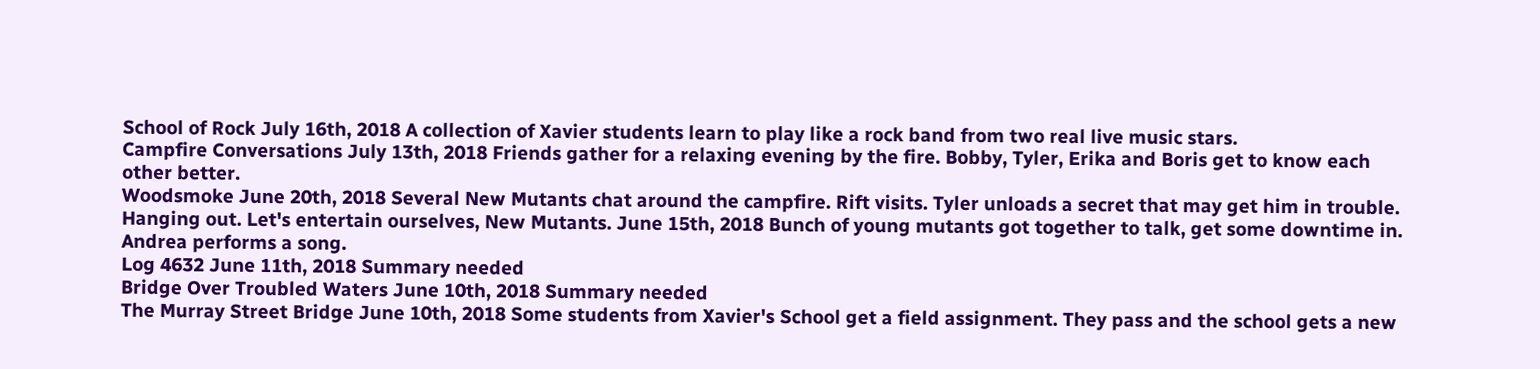School of Rock July 16th, 2018 A collection of Xavier students learn to play like a rock band from two real live music stars.
Campfire Conversations July 13th, 2018 Friends gather for a relaxing evening by the fire. Bobby, Tyler, Erika and Boris get to know each other better.
Woodsmoke June 20th, 2018 Several New Mutants chat around the campfire. Rift visits. Tyler unloads a secret that may get him in trouble.
Hanging out. Let's entertain ourselves, New Mutants. June 15th, 2018 Bunch of young mutants got together to talk, get some downtime in. Andrea performs a song.
Log 4632 June 11th, 2018 Summary needed
Bridge Over Troubled Waters June 10th, 2018 Summary needed
The Murray Street Bridge June 10th, 2018 Some students from Xavier's School get a field assignment. They pass and the school gets a new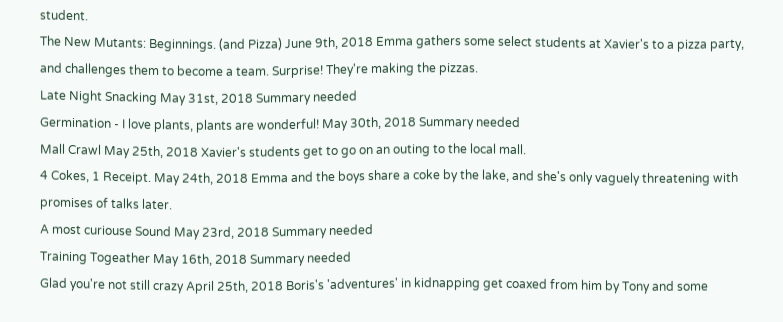student.
The New Mutants: Beginnings. (and Pizza) June 9th, 2018 Emma gathers some select students at Xavier's to a pizza party, and challenges them to become a team. Surprise! They're making the pizzas.
Late Night Snacking May 31st, 2018 Summary needed
Germination - I love plants, plants are wonderful! May 30th, 2018 Summary needed
Mall Crawl May 25th, 2018 Xavier's students get to go on an outing to the local mall.
4 Cokes, 1 Receipt. May 24th, 2018 Emma and the boys share a coke by the lake, and she's only vaguely threatening with promises of talks later.
A most curiouse Sound May 23rd, 2018 Summary needed
Training Togeather May 16th, 2018 Summary needed
Glad you're not still crazy April 25th, 2018 Boris's 'adventures' in kidnapping get coaxed from him by Tony and some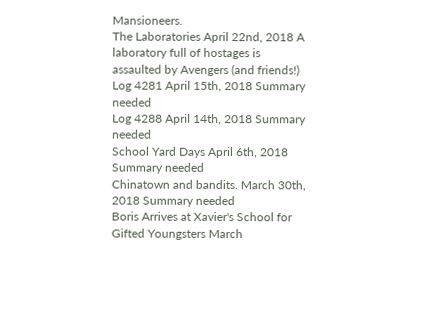Mansioneers.
The Laboratories April 22nd, 2018 A laboratory full of hostages is assaulted by Avengers (and friends!)
Log 4281 April 15th, 2018 Summary needed
Log 4288 April 14th, 2018 Summary needed
School Yard Days April 6th, 2018 Summary needed
Chinatown and bandits. March 30th, 2018 Summary needed
Boris Arrives at Xavier's School for Gifted Youngsters March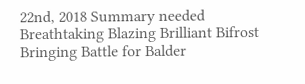22nd, 2018 Summary needed
Breathtaking Blazing Brilliant Bifrost Bringing Battle for Balder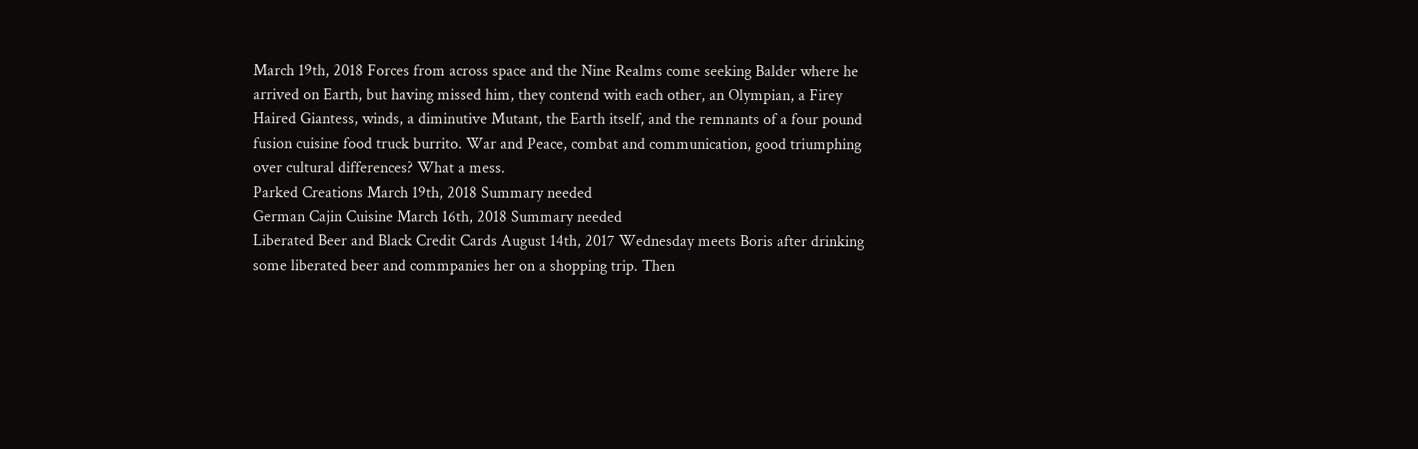March 19th, 2018 Forces from across space and the Nine Realms come seeking Balder where he arrived on Earth, but having missed him, they contend with each other, an Olympian, a Firey Haired Giantess, winds, a diminutive Mutant, the Earth itself, and the remnants of a four pound fusion cuisine food truck burrito. War and Peace, combat and communication, good triumphing over cultural differences? What a mess.
Parked Creations March 19th, 2018 Summary needed
German Cajin Cuisine March 16th, 2018 Summary needed
Liberated Beer and Black Credit Cards August 14th, 2017 Wednesday meets Boris after drinking some liberated beer and commpanies her on a shopping trip. Then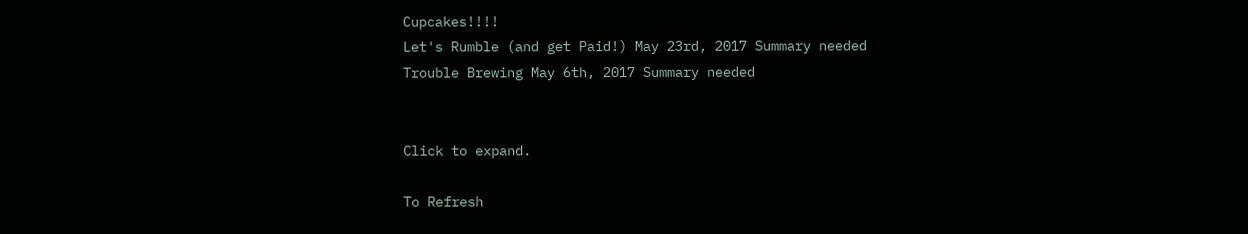Cupcakes!!!!
Let's Rumble (and get Paid!) May 23rd, 2017 Summary needed
Trouble Brewing May 6th, 2017 Summary needed


Click to expand.

To Refresh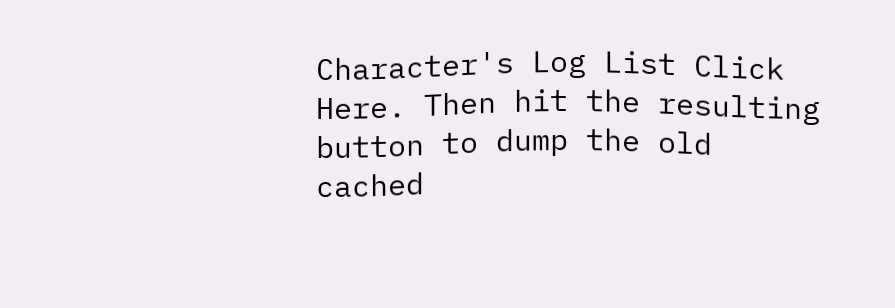Character's Log List Click Here. Then hit the resulting button to dump the old cached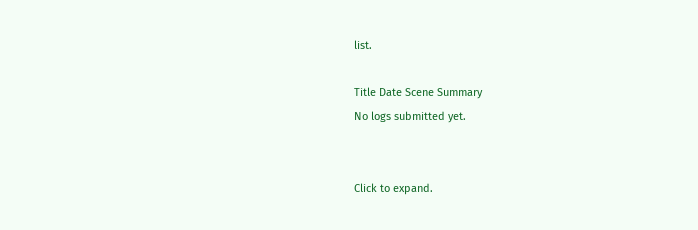list.

Title Date Scene Summary
No logs submitted yet.


Click to expand.